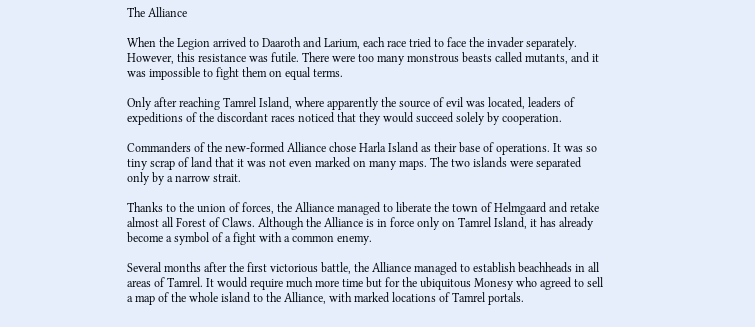The Alliance

When the Legion arrived to Daaroth and Larium, each race tried to face the invader separately. However, this resistance was futile. There were too many monstrous beasts called mutants, and it was impossible to fight them on equal terms.

Only after reaching Tamrel Island, where apparently the source of evil was located, leaders of expeditions of the discordant races noticed that they would succeed solely by cooperation.

Commanders of the new-formed Alliance chose Harla Island as their base of operations. It was so tiny scrap of land that it was not even marked on many maps. The two islands were separated only by a narrow strait.

Thanks to the union of forces, the Alliance managed to liberate the town of Helmgaard and retake almost all Forest of Claws. Although the Alliance is in force only on Tamrel Island, it has already become a symbol of a fight with a common enemy.

Several months after the first victorious battle, the Alliance managed to establish beachheads in all areas of Tamrel. It would require much more time but for the ubiquitous Monesy who agreed to sell a map of the whole island to the Alliance, with marked locations of Tamrel portals.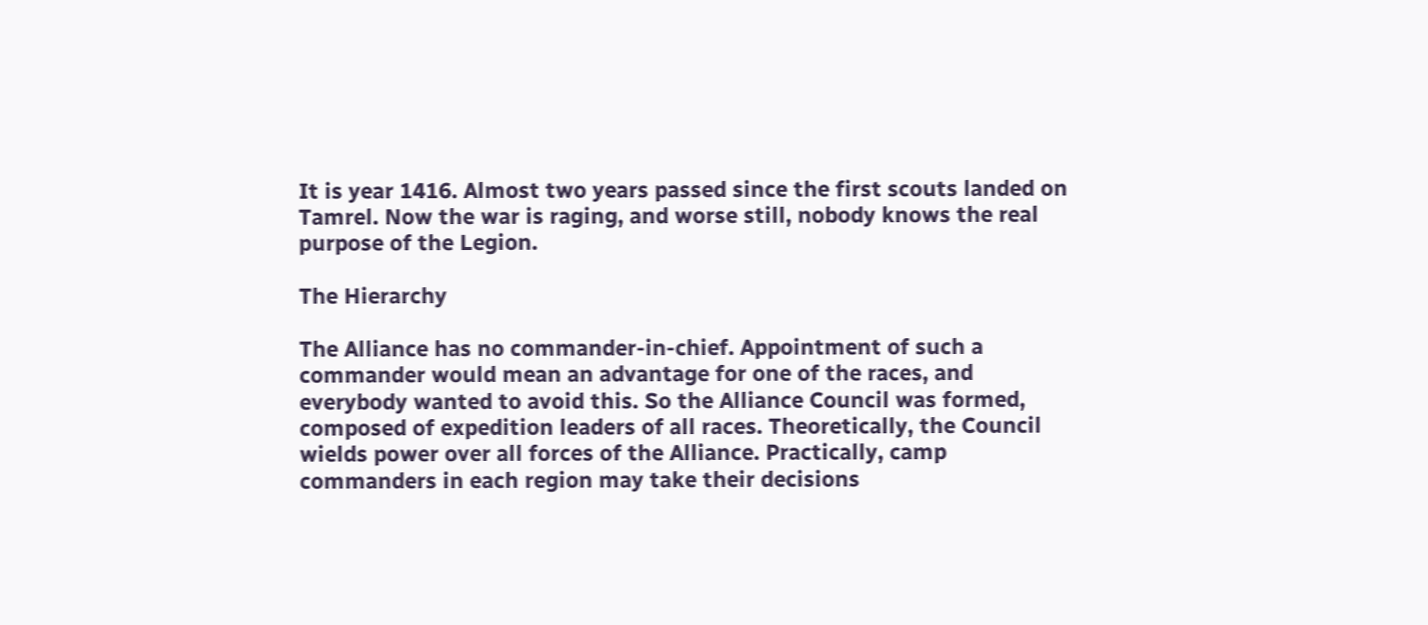It is year 1416. Almost two years passed since the first scouts landed on Tamrel. Now the war is raging, and worse still, nobody knows the real purpose of the Legion.

The Hierarchy

The Alliance has no commander-in-chief. Appointment of such a commander would mean an advantage for one of the races, and everybody wanted to avoid this. So the Alliance Council was formed, composed of expedition leaders of all races. Theoretically, the Council wields power over all forces of the Alliance. Practically, camp commanders in each region may take their decisions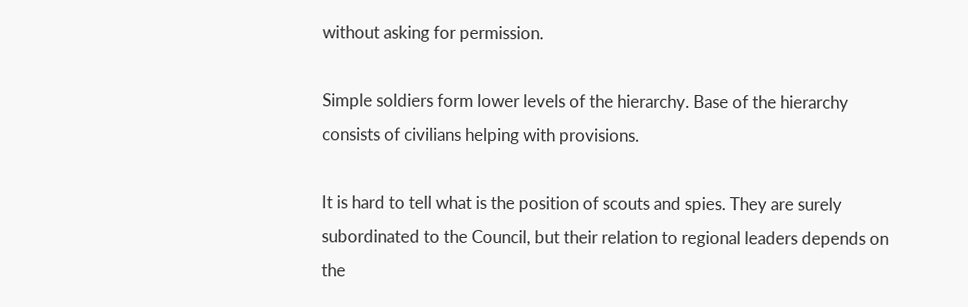without asking for permission.

Simple soldiers form lower levels of the hierarchy. Base of the hierarchy consists of civilians helping with provisions.

It is hard to tell what is the position of scouts and spies. They are surely subordinated to the Council, but their relation to regional leaders depends on the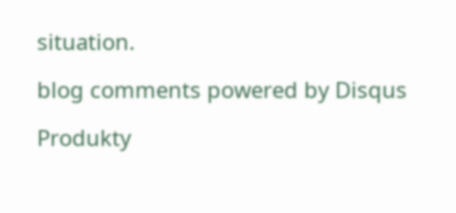situation.

blog comments powered by Disqus

Produkty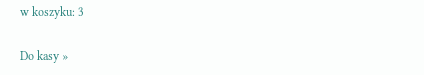w koszyku: 3

Do kasy »